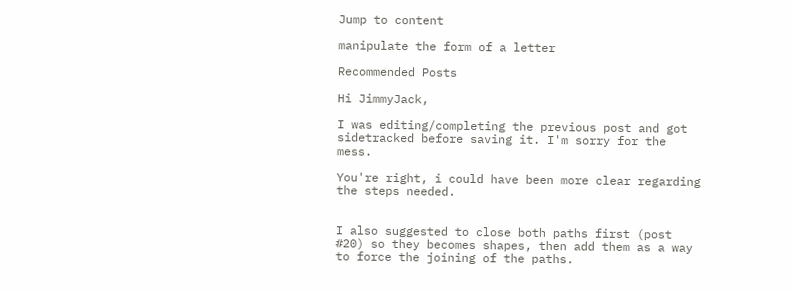Jump to content

manipulate the form of a letter

Recommended Posts

Hi JimmyJack,

I was editing/completing the previous post and got sidetracked before saving it. I'm sorry for the mess.

You're right, i could have been more clear regarding the steps needed.


I also suggested to close both paths first (post #20) so they becomes shapes, then add them as a way to force the joining of the paths.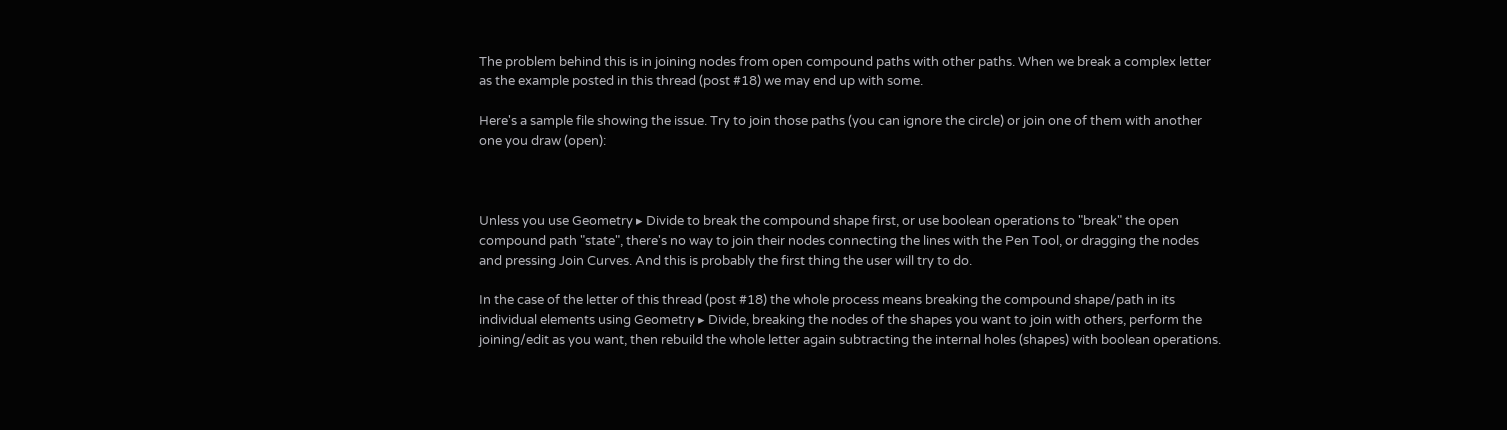The problem behind this is in joining nodes from open compound paths with other paths. When we break a complex letter as the example posted in this thread (post #18) we may end up with some.

Here's a sample file showing the issue. Try to join those paths (you can ignore the circle) or join one of them with another one you draw (open):



Unless you use Geometry ▸ Divide to break the compound shape first, or use boolean operations to "break" the open compound path "state", there's no way to join their nodes connecting the lines with the Pen Tool, or dragging the nodes and pressing Join Curves. And this is probably the first thing the user will try to do.

In the case of the letter of this thread (post #18) the whole process means breaking the compound shape/path in its individual elements using Geometry ▸ Divide, breaking the nodes of the shapes you want to join with others, perform the joining/edit as you want, then rebuild the whole letter again subtracting the internal holes (shapes) with boolean operations.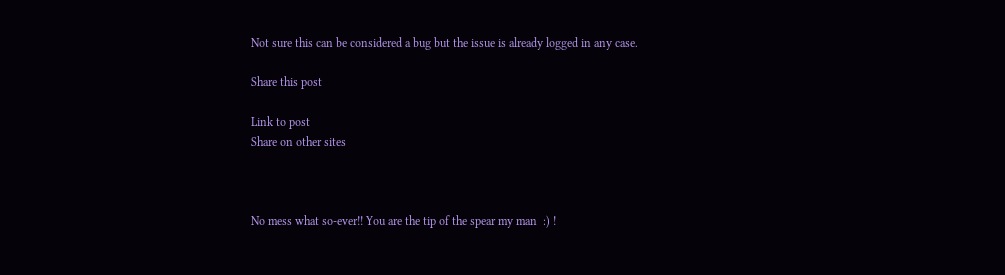Not sure this can be considered a bug but the issue is already logged in any case.

Share this post

Link to post
Share on other sites



No mess what so-ever!! You are the tip of the spear my man  :) !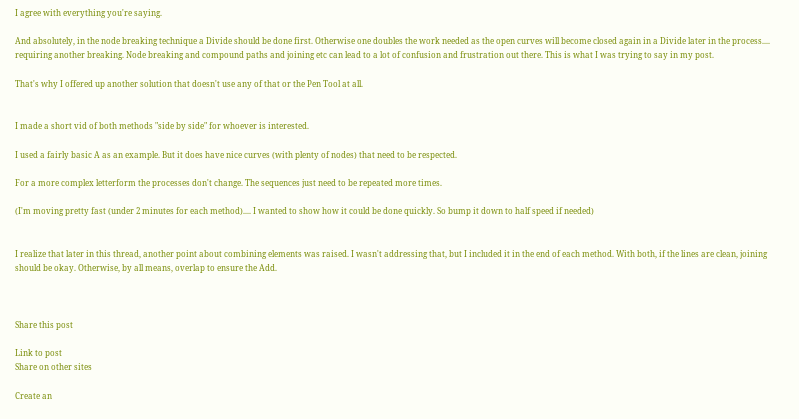I agree with everything you're saying.

And absolutely, in the node breaking technique a Divide should be done first. Otherwise one doubles the work needed as the open curves will become closed again in a Divide later in the process.... requiring another breaking. Node breaking and compound paths and joining etc can lead to a lot of confusion and frustration out there. This is what I was trying to say in my post.

That's why I offered up another solution that doesn't use any of that or the Pen Tool at all.


I made a short vid of both methods "side by side" for whoever is interested.

I used a fairly basic A as an example. But it does have nice curves (with plenty of nodes) that need to be respected.

For a more complex letterform the processes don't change. The sequences just need to be repeated more times.

(I'm moving pretty fast (under 2 minutes for each method).... I wanted to show how it could be done quickly. So bump it down to half speed if needed)


I realize that later in this thread, another point about combining elements was raised. I wasn't addressing that, but I included it in the end of each method. With both, if the lines are clean, joining should be okay. Otherwise, by all means, overlap to ensure the Add.



Share this post

Link to post
Share on other sites

Create an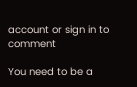account or sign in to comment

You need to be a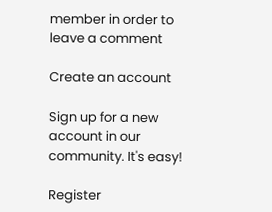member in order to leave a comment

Create an account

Sign up for a new account in our community. It's easy!

Register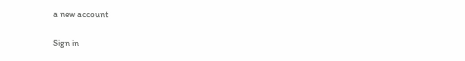a new account

Sign in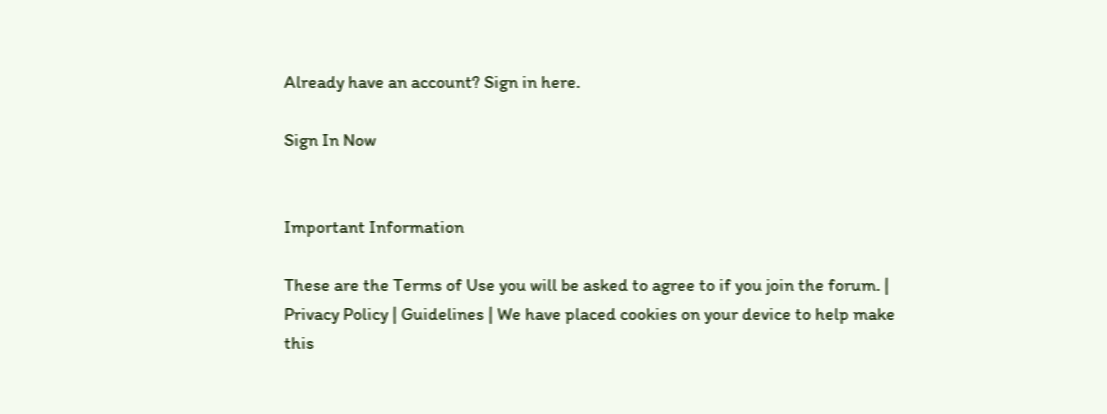Already have an account? Sign in here.

Sign In Now


Important Information

These are the Terms of Use you will be asked to agree to if you join the forum. | Privacy Policy | Guidelines | We have placed cookies on your device to help make this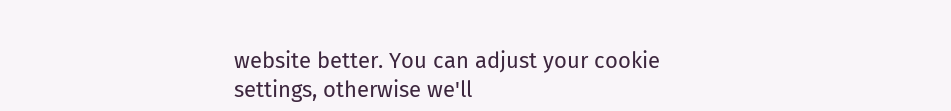website better. You can adjust your cookie settings, otherwise we'll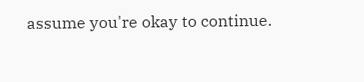assume you're okay to continue.